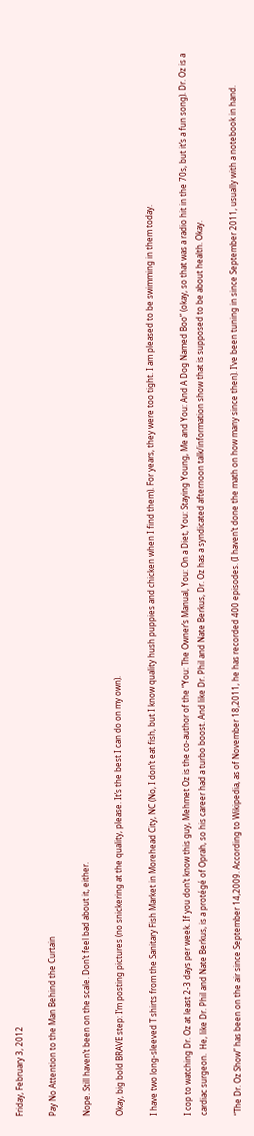Friday, February 3, 2012

Pay No Attention to the Man Behind the Curtain

Nope. Still haven’t been on the scale. Don’t feel bad about it, either.

Okay, big bold BRAVE step: I’m posting pictures (no snickering at the quality, please. It’s the best I can do on my own).

I have two long-sleeved T shirts from the Sanitary Fish Market in Morehead City, NC (No, I don’t eat fish, but I know quality hush puppies and chicken when I find them). For years, they were too tight. I am pleased to be swimming in them today.

I cop to watching Dr. Oz at least 2-3 days per week. If you don’t know this guy, Mehmet Oz is the co-author of the “You: The Owner’s Manual, You: On a Diet, You: Staying Young, Me and You: And A Dog Named Boo” (okay, so that was a radio hit in the 70s, but it’s a fun song). Dr. Oz is a cardiac surgeon.  He, like Dr. Phil and Nate Berkus, is a protégé of Oprah, so his career had a turbo boost. And like Dr. Phil and Nate Berkus, Dr. Oz has a syndicated afternoon talk/information show that is supposed to be about health. Okay.

“The Dr. Oz Show” has been on the air since September 14,2009. According to Wikipedia, as of November 18,2011, he has recorded 400 episodes. (I haven’t done the math on how many since then). I’ve been tuning in since September 2011, usually with a notebook in hand.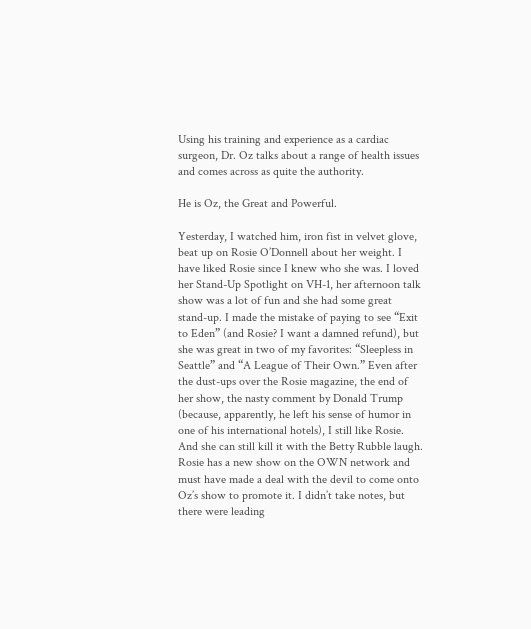Using his training and experience as a cardiac surgeon, Dr. Oz talks about a range of health issues and comes across as quite the authority.

He is Oz, the Great and Powerful.

Yesterday, I watched him, iron fist in velvet glove, beat up on Rosie O’Donnell about her weight. I have liked Rosie since I knew who she was. I loved her Stand-Up Spotlight on VH-1, her afternoon talk show was a lot of fun and she had some great stand-up. I made the mistake of paying to see “Exit to Eden” (and Rosie? I want a damned refund), but she was great in two of my favorites: “Sleepless in Seattle” and “A League of Their Own.” Even after the dust-ups over the Rosie magazine, the end of her show, the nasty comment by Donald Trump (because, apparently, he left his sense of humor in one of his international hotels), I still like Rosie. And she can still kill it with the Betty Rubble laugh.  Rosie has a new show on the OWN network and must have made a deal with the devil to come onto Oz’s show to promote it. I didn’t take notes, but there were leading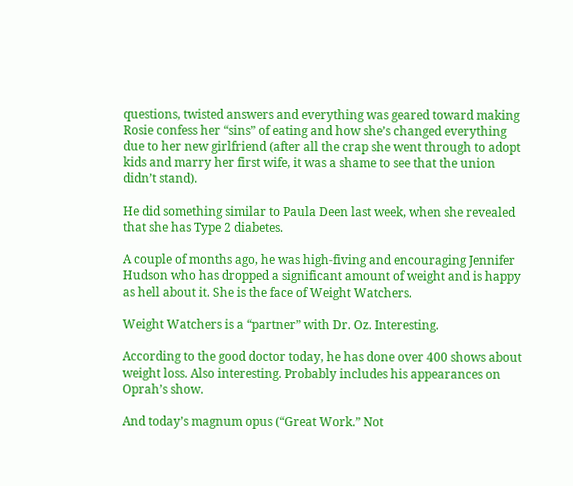questions, twisted answers and everything was geared toward making Rosie confess her “sins” of eating and how she’s changed everything due to her new girlfriend (after all the crap she went through to adopt kids and marry her first wife, it was a shame to see that the union didn’t stand).

He did something similar to Paula Deen last week, when she revealed that she has Type 2 diabetes.

A couple of months ago, he was high-fiving and encouraging Jennifer Hudson who has dropped a significant amount of weight and is happy as hell about it. She is the face of Weight Watchers.

Weight Watchers is a “partner” with Dr. Oz. Interesting.

According to the good doctor today, he has done over 400 shows about weight loss. Also interesting. Probably includes his appearances on Oprah’s show.

And today’s magnum opus (“Great Work.” Not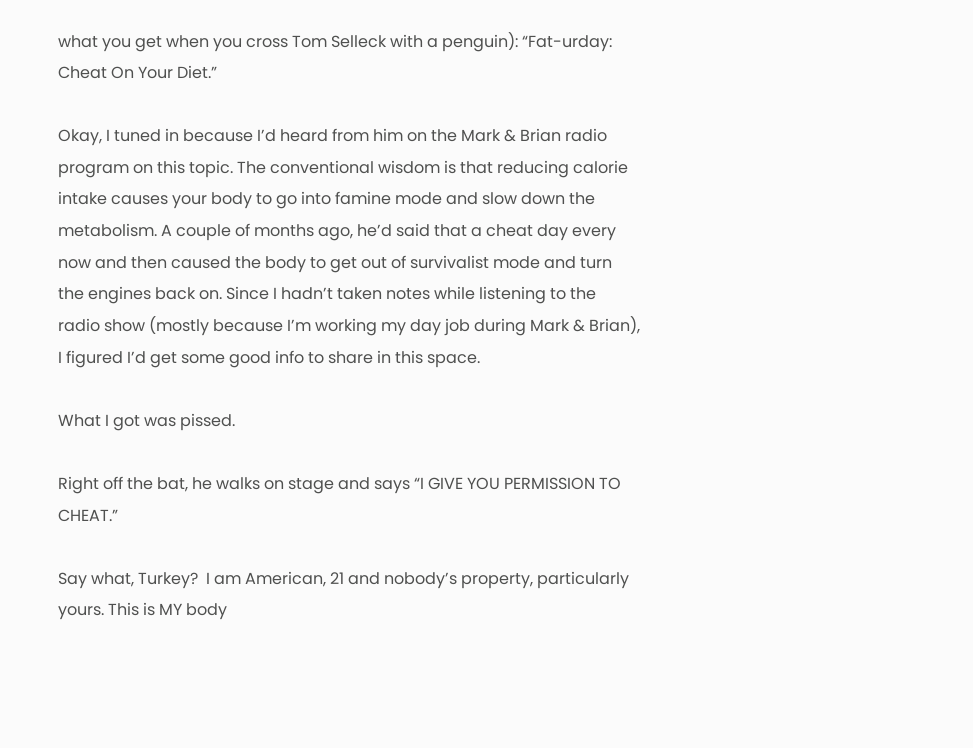what you get when you cross Tom Selleck with a penguin): “Fat-urday: Cheat On Your Diet.”

Okay, I tuned in because I’d heard from him on the Mark & Brian radio program on this topic. The conventional wisdom is that reducing calorie intake causes your body to go into famine mode and slow down the metabolism. A couple of months ago, he’d said that a cheat day every now and then caused the body to get out of survivalist mode and turn the engines back on. Since I hadn’t taken notes while listening to the radio show (mostly because I’m working my day job during Mark & Brian), I figured I’d get some good info to share in this space.

What I got was pissed.

Right off the bat, he walks on stage and says “I GIVE YOU PERMISSION TO CHEAT.”

Say what, Turkey?  I am American, 21 and nobody’s property, particularly yours. This is MY body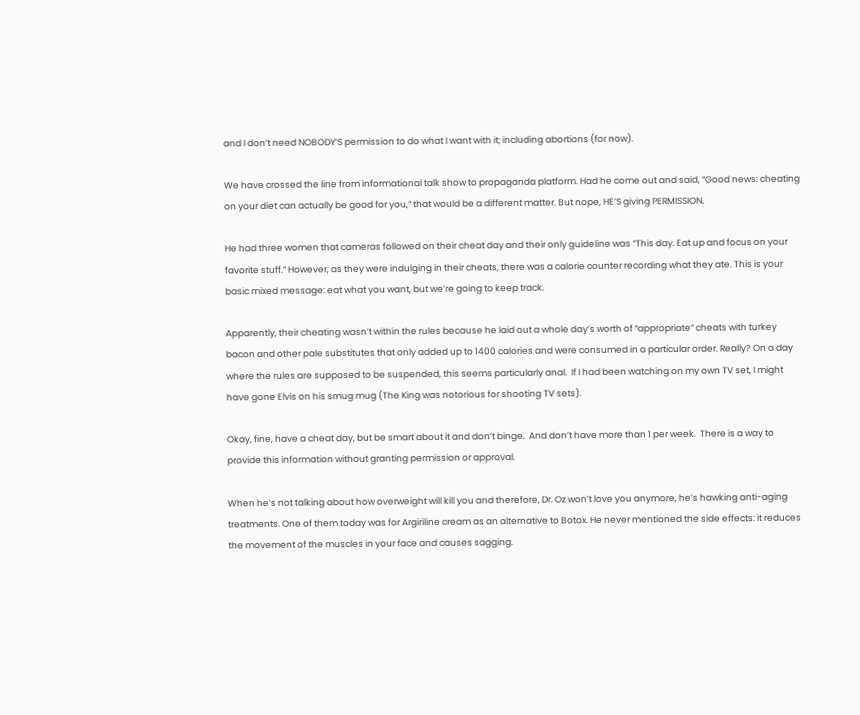and I don’t need NOBODY’S permission to do what I want with it; including abortions (for now).

We have crossed the line from informational talk show to propaganda platform. Had he come out and said, “Good news: cheating on your diet can actually be good for you,” that would be a different matter. But nope, HE’S giving PERMISSION.

He had three women that cameras followed on their cheat day and their only guideline was “This day. Eat up and focus on your favorite stuff.” However, as they were indulging in their cheats, there was a calorie counter recording what they ate. This is your basic mixed message: eat what you want, but we’re going to keep track.

Apparently, their cheating wasn’t within the rules because he laid out a whole day’s worth of “appropriate” cheats with turkey bacon and other pale substitutes that only added up to 1400 calories and were consumed in a particular order. Really? On a day where the rules are supposed to be suspended, this seems particularly anal.  If I had been watching on my own TV set, I might have gone Elvis on his smug mug (The King was notorious for shooting TV sets).

Okay, fine, have a cheat day, but be smart about it and don’t binge.  And don’t have more than 1 per week.  There is a way to provide this information without granting permission or approval.

When he’s not talking about how overweight will kill you and therefore, Dr. Oz won’t love you anymore, he’s hawking anti-aging treatments. One of them today was for Argiriline cream as an alternative to Botox. He never mentioned the side effects: it reduces the movement of the muscles in your face and causes sagging.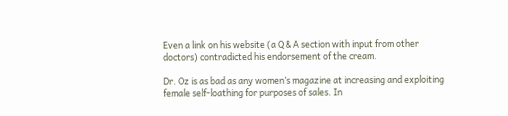Even a link on his website (a Q & A section with input from other doctors) contradicted his endorsement of the cream.

Dr. Oz is as bad as any women’s magazine at increasing and exploiting female self-loathing for purposes of sales. In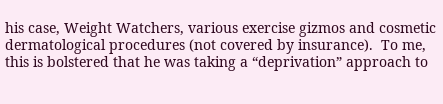his case, Weight Watchers, various exercise gizmos and cosmetic dermatological procedures (not covered by insurance).  To me, this is bolstered that he was taking a “deprivation” approach to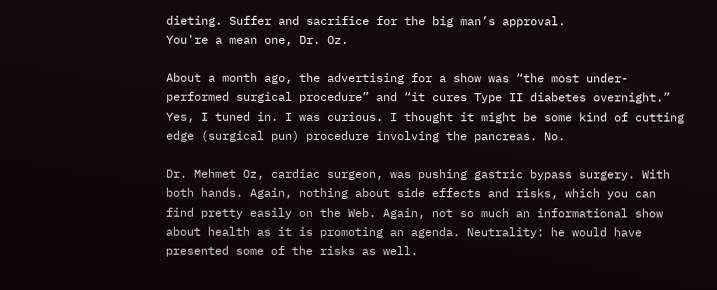dieting. Suffer and sacrifice for the big man’s approval.
You're a mean one, Dr. Oz.

About a month ago, the advertising for a show was “the most under-performed surgical procedure” and “it cures Type II diabetes overnight.” Yes, I tuned in. I was curious. I thought it might be some kind of cutting edge (surgical pun) procedure involving the pancreas. No.

Dr. Mehmet Oz, cardiac surgeon, was pushing gastric bypass surgery. With both hands. Again, nothing about side effects and risks, which you can find pretty easily on the Web. Again, not so much an informational show about health as it is promoting an agenda. Neutrality: he would have presented some of the risks as well.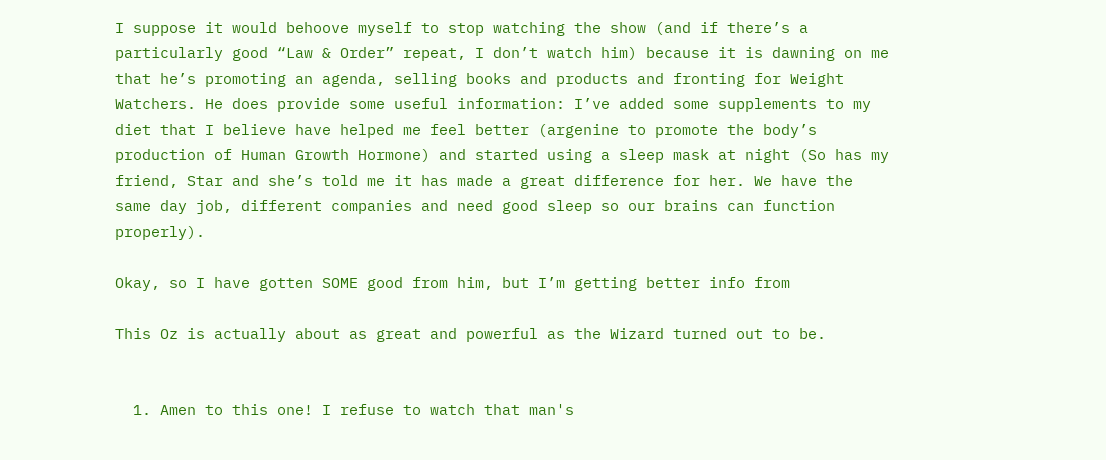I suppose it would behoove myself to stop watching the show (and if there’s a particularly good “Law & Order” repeat, I don’t watch him) because it is dawning on me that he’s promoting an agenda, selling books and products and fronting for Weight Watchers. He does provide some useful information: I’ve added some supplements to my diet that I believe have helped me feel better (argenine to promote the body’s production of Human Growth Hormone) and started using a sleep mask at night (So has my friend, Star and she’s told me it has made a great difference for her. We have the same day job, different companies and need good sleep so our brains can function properly).

Okay, so I have gotten SOME good from him, but I’m getting better info from

This Oz is actually about as great and powerful as the Wizard turned out to be.


  1. Amen to this one! I refuse to watch that man's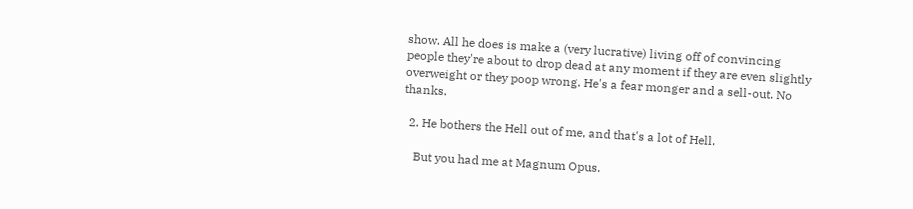show. All he does is make a (very lucrative) living off of convincing people they're about to drop dead at any moment if they are even slightly overweight or they poop wrong. He's a fear monger and a sell-out. No thanks.

  2. He bothers the Hell out of me, and that's a lot of Hell.

    But you had me at Magnum Opus.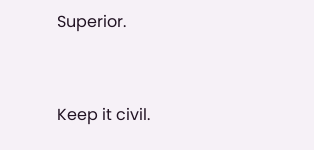Superior.


Keep it civil.